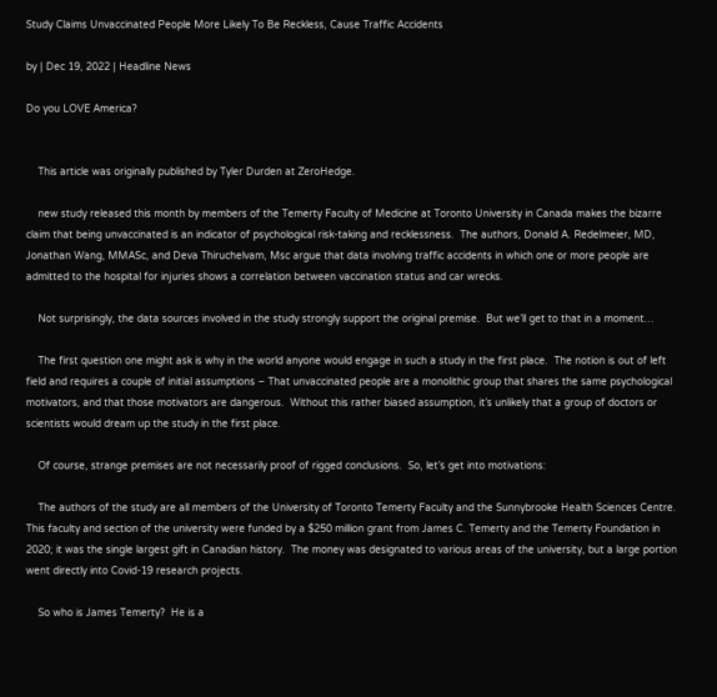Study Claims Unvaccinated People More Likely To Be Reckless, Cause Traffic Accidents

by | Dec 19, 2022 | Headline News

Do you LOVE America?


    This article was originally published by Tyler Durden at ZeroHedge.

    new study released this month by members of the Temerty Faculty of Medicine at Toronto University in Canada makes the bizarre claim that being unvaccinated is an indicator of psychological risk-taking and recklessness.  The authors, Donald A. Redelmeier, MD, Jonathan Wang, MMASc, and Deva Thiruchelvam, Msc argue that data involving traffic accidents in which one or more people are admitted to the hospital for injuries shows a correlation between vaccination status and car wrecks.

    Not surprisingly, the data sources involved in the study strongly support the original premise.  But we’ll get to that in a moment…

    The first question one might ask is why in the world anyone would engage in such a study in the first place.  The notion is out of left field and requires a couple of initial assumptions – That unvaccinated people are a monolithic group that shares the same psychological motivators, and that those motivators are dangerous.  Without this rather biased assumption, it’s unlikely that a group of doctors or scientists would dream up the study in the first place.

    Of course, strange premises are not necessarily proof of rigged conclusions.  So, let’s get into motivations:

    The authors of the study are all members of the University of Toronto Temerty Faculty and the Sunnybrooke Health Sciences Centre.  This faculty and section of the university were funded by a $250 million grant from James C. Temerty and the Temerty Foundation in 2020; it was the single largest gift in Canadian history.  The money was designated to various areas of the university, but a large portion went directly into Covid-19 research projects.

    So who is James Temerty?  He is a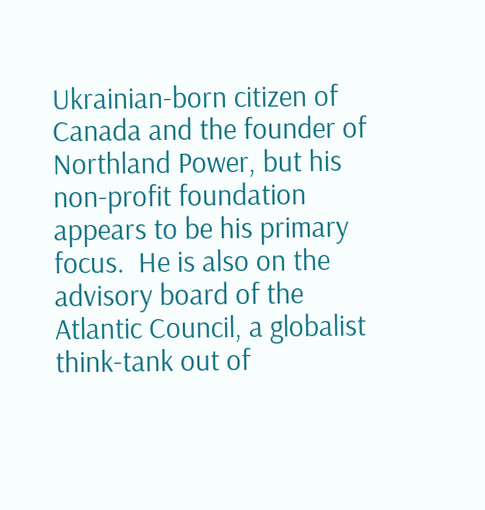Ukrainian-born citizen of Canada and the founder of Northland Power, but his non-profit foundation appears to be his primary focus.  He is also on the advisory board of the Atlantic Council, a globalist think-tank out of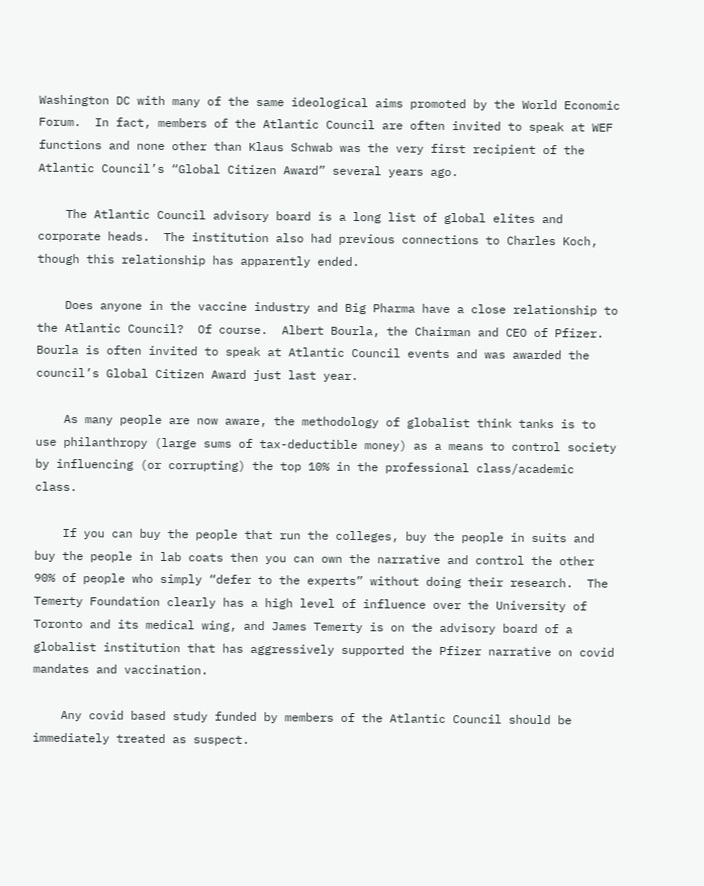Washington DC with many of the same ideological aims promoted by the World Economic Forum.  In fact, members of the Atlantic Council are often invited to speak at WEF functions and none other than Klaus Schwab was the very first recipient of the Atlantic Council’s “Global Citizen Award” several years ago.

    The Atlantic Council advisory board is a long list of global elites and corporate heads.  The institution also had previous connections to Charles Koch, though this relationship has apparently ended.

    Does anyone in the vaccine industry and Big Pharma have a close relationship to the Atlantic Council?  Of course.  Albert Bourla, the Chairman and CEO of Pfizer.  Bourla is often invited to speak at Atlantic Council events and was awarded the council’s Global Citizen Award just last year.

    As many people are now aware, the methodology of globalist think tanks is to use philanthropy (large sums of tax-deductible money) as a means to control society by influencing (or corrupting) the top 10% in the professional class/academic class.

    If you can buy the people that run the colleges, buy the people in suits and buy the people in lab coats then you can own the narrative and control the other 90% of people who simply “defer to the experts” without doing their research.  The Temerty Foundation clearly has a high level of influence over the University of Toronto and its medical wing, and James Temerty is on the advisory board of a globalist institution that has aggressively supported the Pfizer narrative on covid mandates and vaccination.

    Any covid based study funded by members of the Atlantic Council should be immediately treated as suspect.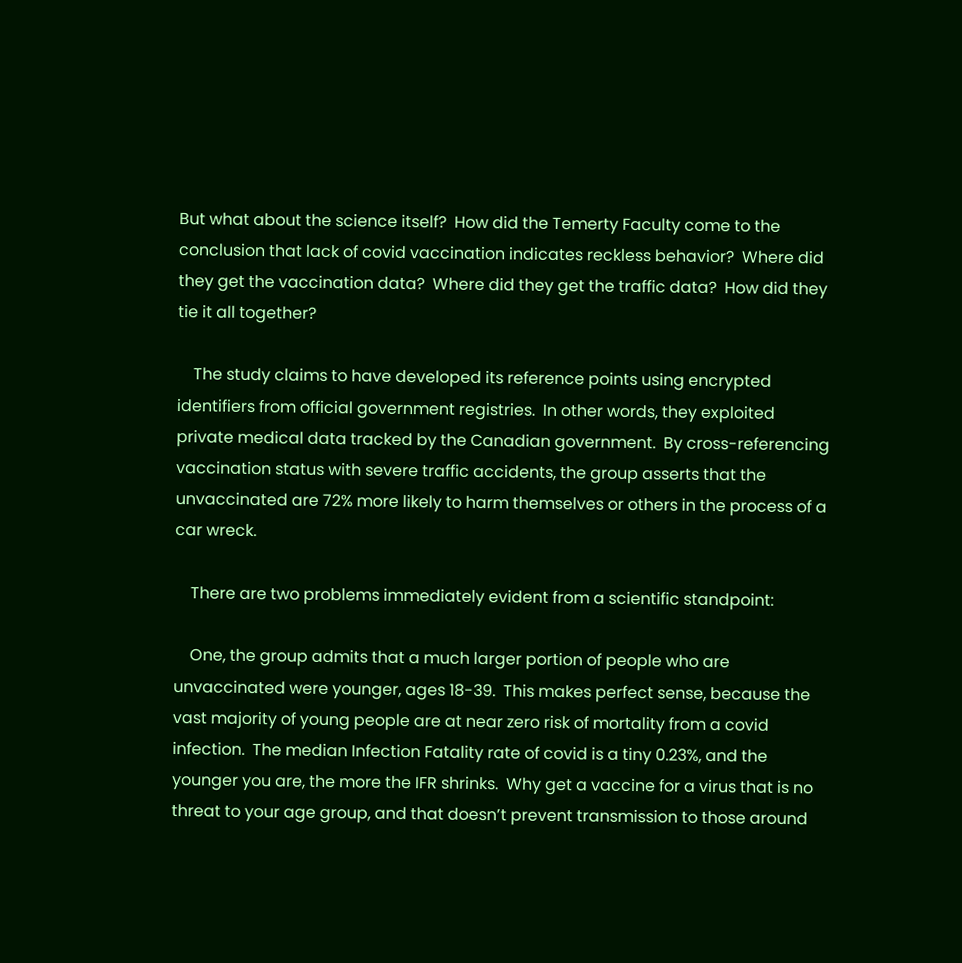But what about the science itself?  How did the Temerty Faculty come to the conclusion that lack of covid vaccination indicates reckless behavior?  Where did they get the vaccination data?  Where did they get the traffic data?  How did they tie it all together?

    The study claims to have developed its reference points using encrypted identifiers from official government registries.  In other words, they exploited private medical data tracked by the Canadian government.  By cross-referencing vaccination status with severe traffic accidents, the group asserts that the unvaccinated are 72% more likely to harm themselves or others in the process of a car wreck.

    There are two problems immediately evident from a scientific standpoint:

    One, the group admits that a much larger portion of people who are unvaccinated were younger, ages 18-39.  This makes perfect sense, because the vast majority of young people are at near zero risk of mortality from a covid infection.  The median Infection Fatality rate of covid is a tiny 0.23%, and the younger you are, the more the IFR shrinks.  Why get a vaccine for a virus that is no threat to your age group, and that doesn’t prevent transmission to those around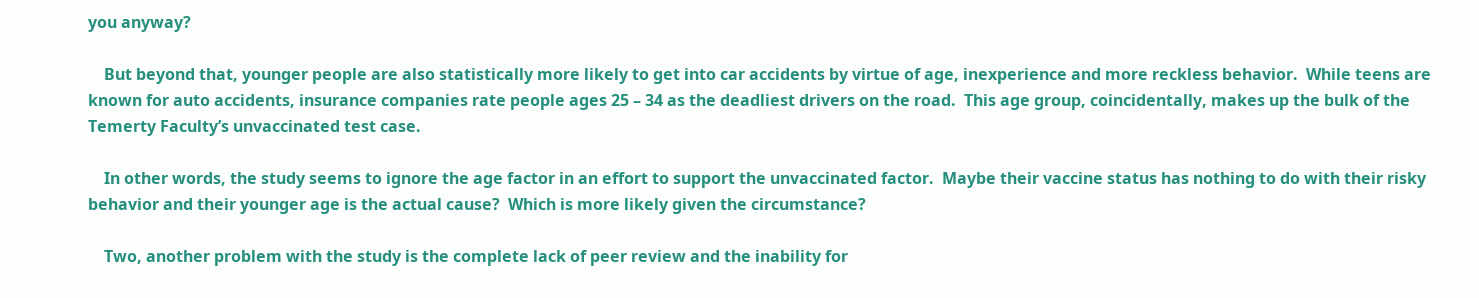you anyway?

    But beyond that, younger people are also statistically more likely to get into car accidents by virtue of age, inexperience and more reckless behavior.  While teens are known for auto accidents, insurance companies rate people ages 25 – 34 as the deadliest drivers on the road.  This age group, coincidentally, makes up the bulk of the Temerty Faculty’s unvaccinated test case.

    In other words, the study seems to ignore the age factor in an effort to support the unvaccinated factor.  Maybe their vaccine status has nothing to do with their risky behavior and their younger age is the actual cause?  Which is more likely given the circumstance?

    Two, another problem with the study is the complete lack of peer review and the inability for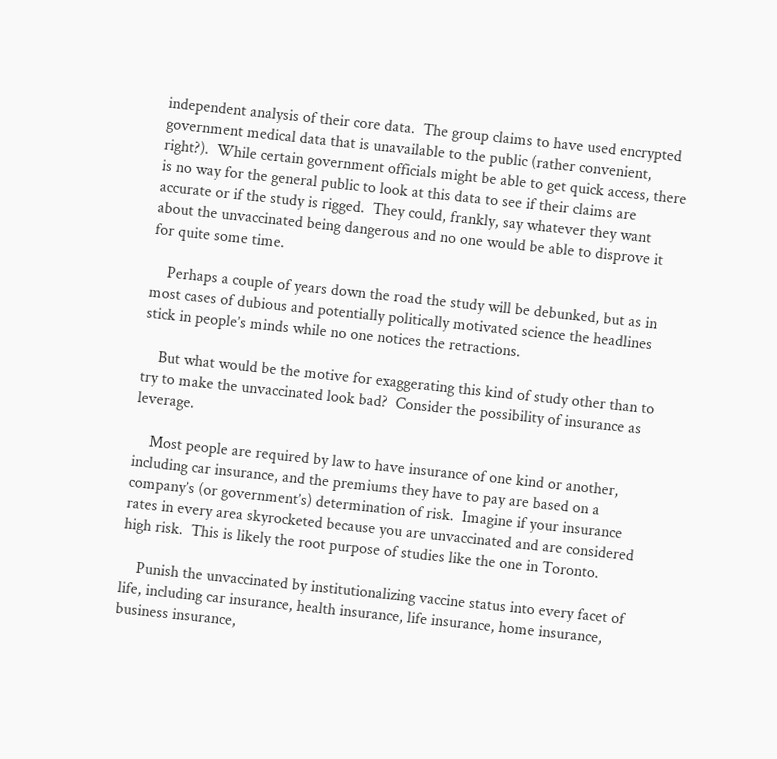independent analysis of their core data.  The group claims to have used encrypted government medical data that is unavailable to the public (rather convenient, right?).  While certain government officials might be able to get quick access, there is no way for the general public to look at this data to see if their claims are accurate or if the study is rigged.  They could, frankly, say whatever they want about the unvaccinated being dangerous and no one would be able to disprove it for quite some time.

    Perhaps a couple of years down the road the study will be debunked, but as in most cases of dubious and potentially politically motivated science the headlines stick in people’s minds while no one notices the retractions.

    But what would be the motive for exaggerating this kind of study other than to try to make the unvaccinated look bad?  Consider the possibility of insurance as leverage.

    Most people are required by law to have insurance of one kind or another, including car insurance, and the premiums they have to pay are based on a company’s (or government’s) determination of risk.  Imagine if your insurance rates in every area skyrocketed because you are unvaccinated and are considered high risk.  This is likely the root purpose of studies like the one in Toronto.

    Punish the unvaccinated by institutionalizing vaccine status into every facet of life, including car insurance, health insurance, life insurance, home insurance, business insurance,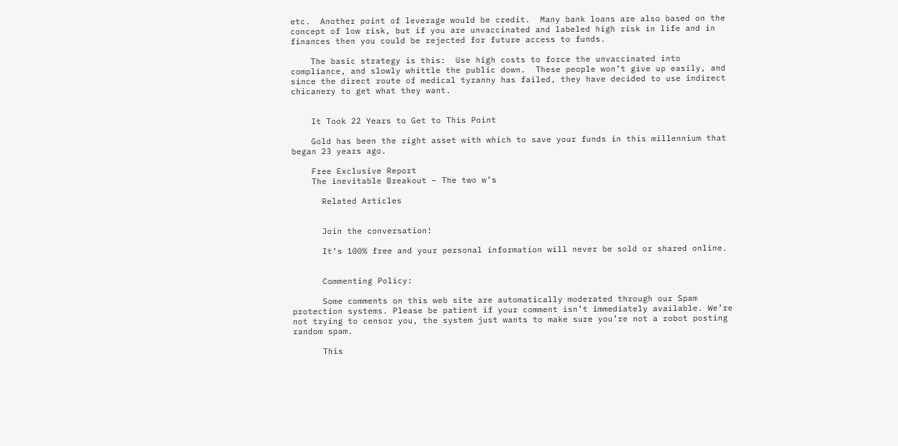etc.  Another point of leverage would be credit.  Many bank loans are also based on the concept of low risk, but if you are unvaccinated and labeled high risk in life and in finances then you could be rejected for future access to funds.

    The basic strategy is this:  Use high costs to force the unvaccinated into compliance, and slowly whittle the public down.  These people won’t give up easily, and since the direct route of medical tyranny has failed, they have decided to use indirect chicanery to get what they want.


    It Took 22 Years to Get to This Point

    Gold has been the right asset with which to save your funds in this millennium that began 23 years ago.

    Free Exclusive Report
    The inevitable Breakout – The two w’s

      Related Articles


      Join the conversation!

      It’s 100% free and your personal information will never be sold or shared online.


      Commenting Policy:

      Some comments on this web site are automatically moderated through our Spam protection systems. Please be patient if your comment isn’t immediately available. We’re not trying to censor you, the system just wants to make sure you’re not a robot posting random spam.

      This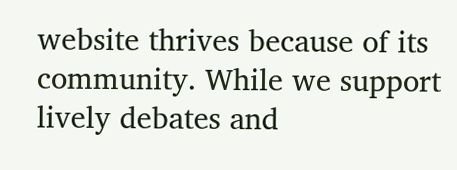website thrives because of its community. While we support lively debates and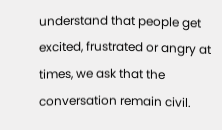understand that people get excited, frustrated or angry at times, we ask that the conversation remain civil.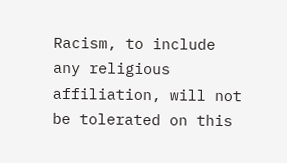Racism, to include any religious affiliation, will not be tolerated on this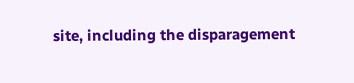site, including the disparagement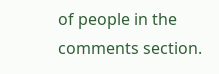of people in the comments section.